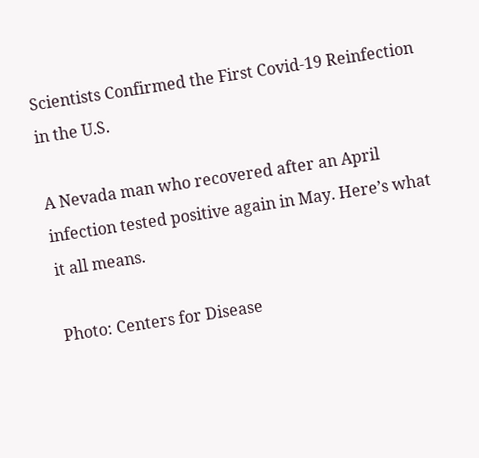Scientists Confirmed the First Covid-19 Reinfection in the U.S.

A Nevada man who recovered after an April infection tested positive again in May. Here’s what it all means.

Photo: Centers for Disease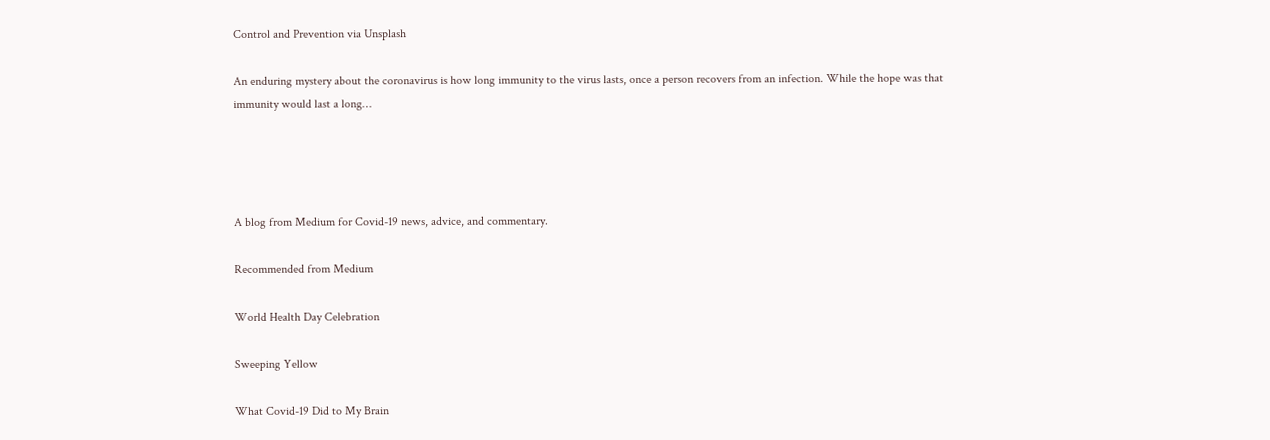Control and Prevention via Unsplash

An enduring mystery about the coronavirus is how long immunity to the virus lasts, once a person recovers from an infection. While the hope was that immunity would last a long…




A blog from Medium for Covid-19 news, advice, and commentary.

Recommended from Medium

World Health Day Celebration

Sweeping Yellow

What Covid-19 Did to My Brain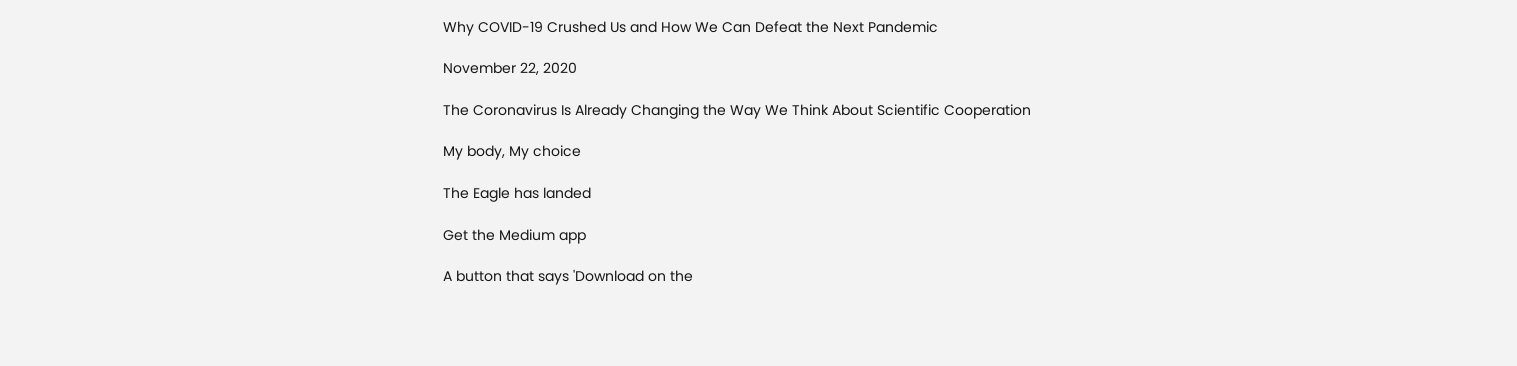Why COVID-19 Crushed Us and How We Can Defeat the Next Pandemic

November 22, 2020

The Coronavirus Is Already Changing the Way We Think About Scientific Cooperation

My body, My choice

The Eagle has landed

Get the Medium app

A button that says 'Download on the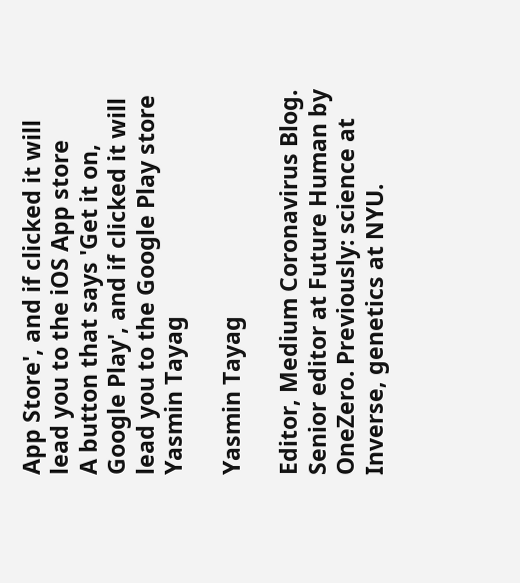App Store', and if clicked it will lead you to the iOS App store
A button that says 'Get it on, Google Play', and if clicked it will lead you to the Google Play store
Yasmin Tayag

Yasmin Tayag

Editor, Medium Coronavirus Blog. Senior editor at Future Human by OneZero. Previously: science at Inverse, genetics at NYU.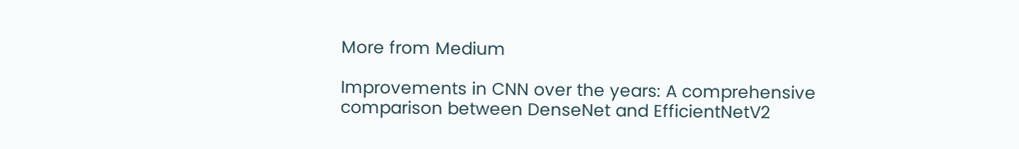More from Medium

Improvements in CNN over the years: A comprehensive comparison between DenseNet and EfficientNetV2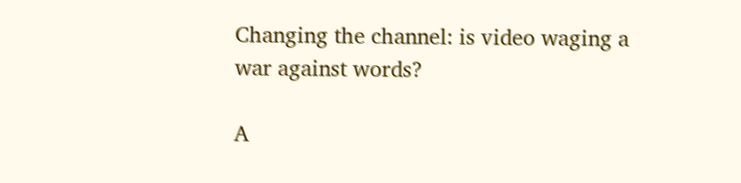Changing the channel: is video waging a war against words?

A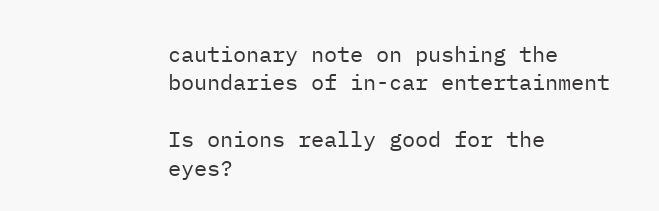cautionary note on pushing the boundaries of in-car entertainment

Is onions really good for the eyes?